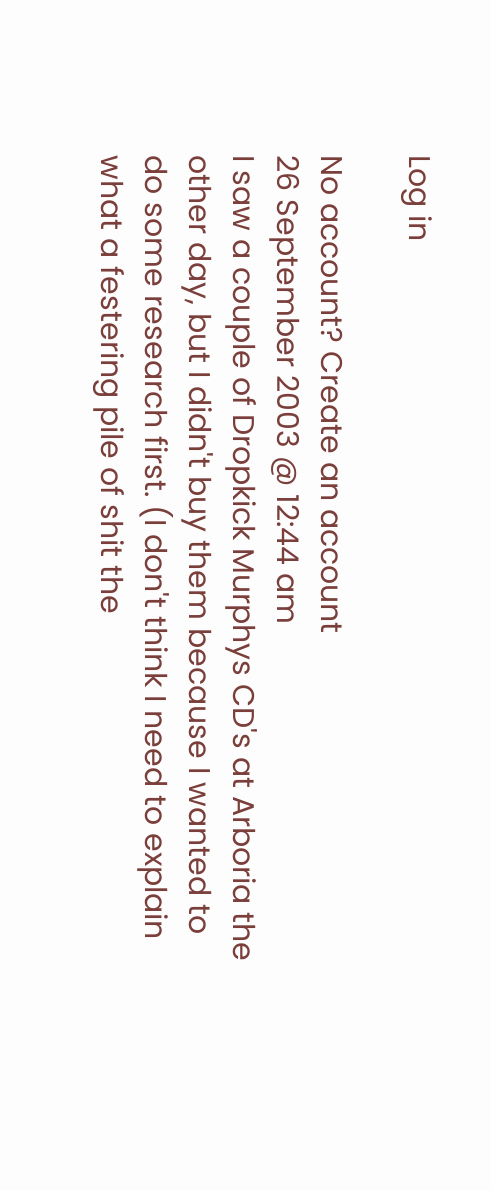Log in

No account? Create an account
26 September 2003 @ 12:44 am
I saw a couple of Dropkick Murphys CD's at Arboria the other day, but I didn't buy them because I wanted to do some research first. (I don't think I need to explain what a festering pile of shit the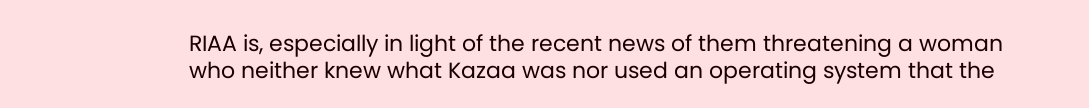RIAA is, especially in light of the recent news of them threatening a woman who neither knew what Kazaa was nor used an operating system that the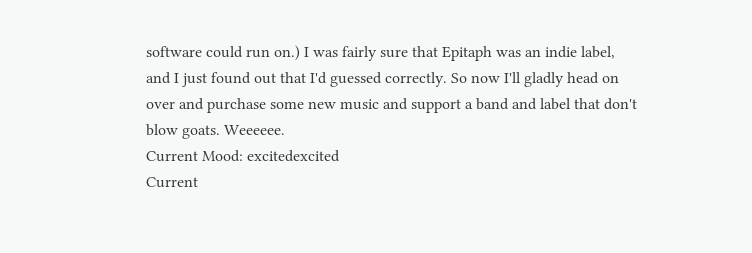software could run on.) I was fairly sure that Epitaph was an indie label, and I just found out that I'd guessed correctly. So now I'll gladly head on over and purchase some new music and support a band and label that don't blow goats. Weeeeee.
Current Mood: excitedexcited
Current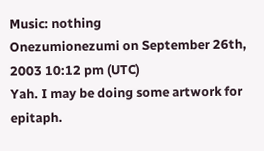Music: nothing
Onezumionezumi on September 26th, 2003 10:12 pm (UTC)
Yah. I may be doing some artwork for epitaph.